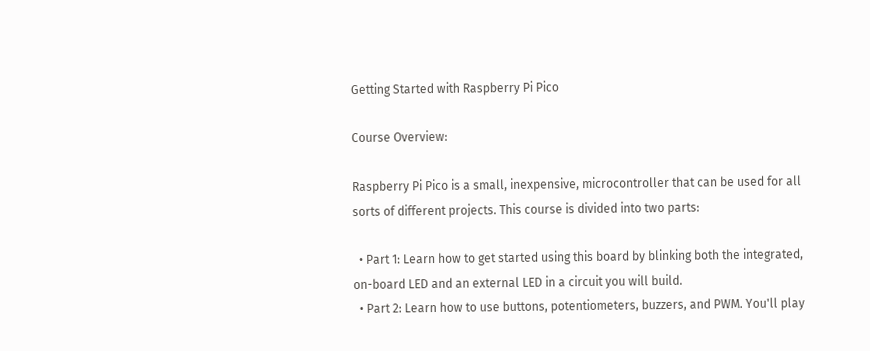Getting Started with Raspberry Pi Pico

Course Overview:

Raspberry Pi Pico is a small, inexpensive, microcontroller that can be used for all sorts of different projects. This course is divided into two parts:

  • Part 1: Learn how to get started using this board by blinking both the integrated, on-board LED and an external LED in a circuit you will build.
  • Part 2: Learn how to use buttons, potentiometers, buzzers, and PWM. You'll play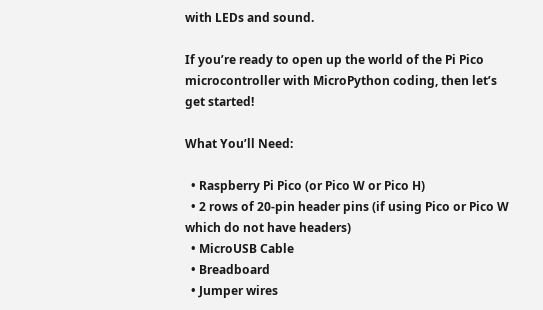with LEDs and sound.

If you’re ready to open up the world of the Pi Pico microcontroller with MicroPython coding, then let’s get started!

What You’ll Need:

  • Raspberry Pi Pico (or Pico W or Pico H)
  • 2 rows of 20-pin header pins (if using Pico or Pico W which do not have headers)
  • MicroUSB Cable
  • Breadboard
  • Jumper wires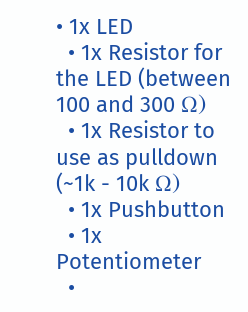• 1x LED
  • 1x Resistor for the LED (between 100 and 300 Ω)
  • 1x Resistor to use as pulldown (~1k - 10k Ω)
  • 1x Pushbutton
  • 1x Potentiometer
  •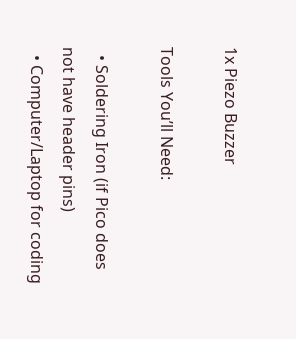1x Piezo Buzzer

Tools You’ll Need:

  • Soldering Iron (if Pico does not have header pins)
  • Computer/Laptop for coding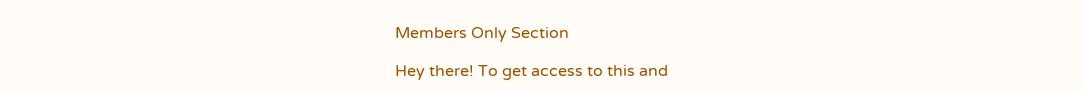Members Only Section

Hey there! To get access to this and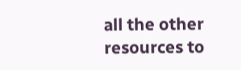all the other resources to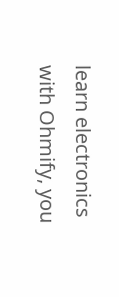learn electronics with Ohmify, you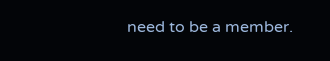need to be a member.